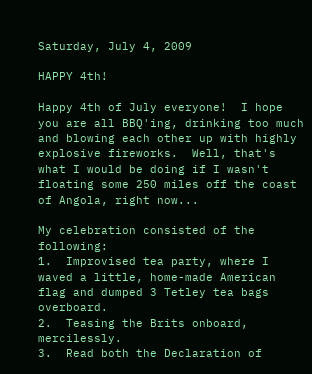Saturday, July 4, 2009

HAPPY 4th!

Happy 4th of July everyone!  I hope you are all BBQ'ing, drinking too much and blowing each other up with highly explosive fireworks.  Well, that's what I would be doing if I wasn't floating some 250 miles off the coast of Angola, right now...

My celebration consisted of the following:
1.  Improvised tea party, where I waved a little, home-made American flag and dumped 3 Tetley tea bags overboard.
2.  Teasing the Brits onboard, mercilessly.
3.  Read both the Declaration of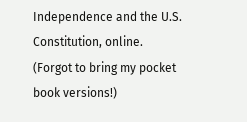Independence and the U.S. Constitution, online.  (Forgot to bring my pocket book versions!)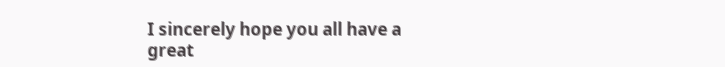I sincerely hope you all have a great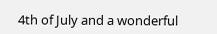4th of July and a wonderful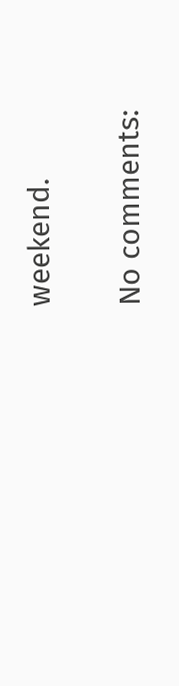weekend.

No comments: